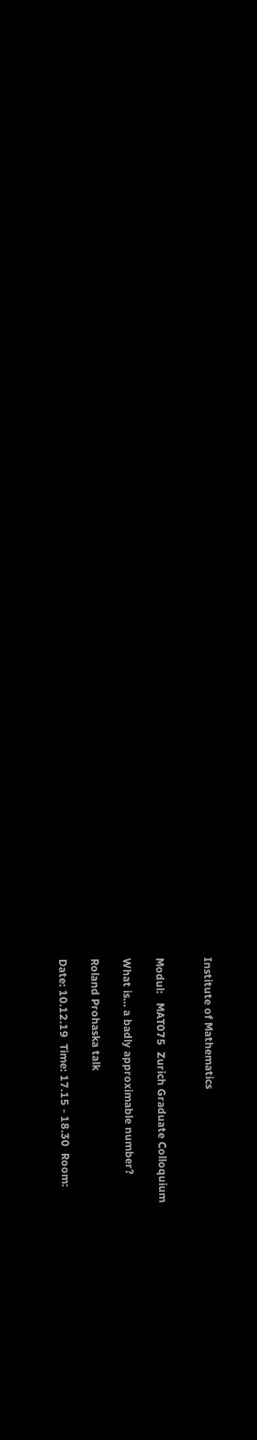Institute of Mathematics


Modul:   MAT075  Zurich Graduate Colloquium

What is... a badly approximable number?

Roland Prohaska talk

Date: 10.12.19  Time: 17.15 - 18.30  Room: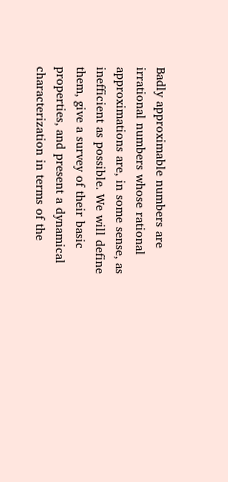Badly approximable numbers are irrational numbers whose rational approximations are, in some sense, as inefficient as possible. We will define them, give a survey of their basic properties, and present a dynamical characterization in terms of the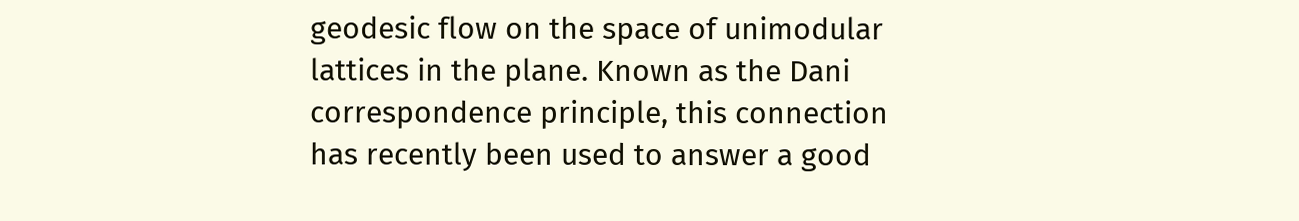geodesic flow on the space of unimodular lattices in the plane. Known as the Dani correspondence principle, this connection has recently been used to answer a good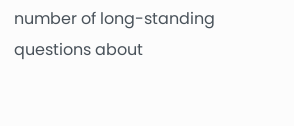number of long-standing questions about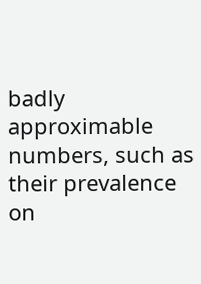badly approximable numbers, such as their prevalence on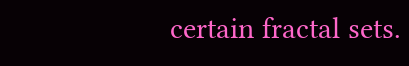certain fractal sets.